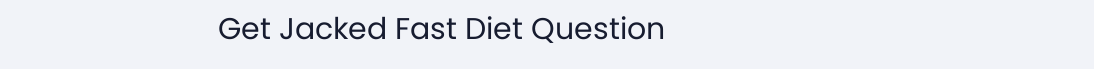Get Jacked Fast Diet Question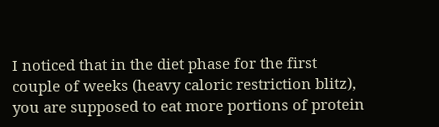I noticed that in the diet phase for the first couple of weeks (heavy caloric restriction blitz), you are supposed to eat more portions of protein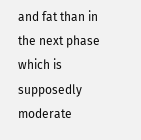and fat than in the next phase which is supposedly moderate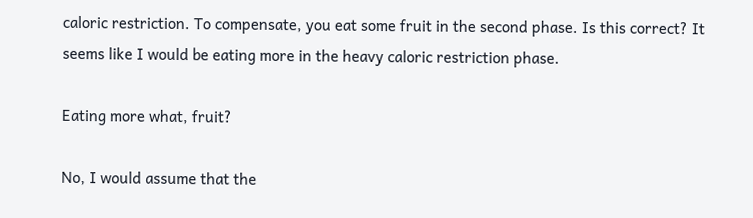caloric restriction. To compensate, you eat some fruit in the second phase. Is this correct? It seems like I would be eating more in the heavy caloric restriction phase.

Eating more what, fruit?

No, I would assume that the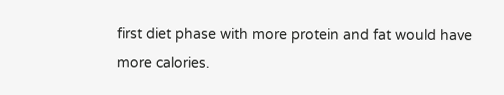first diet phase with more protein and fat would have more calories.